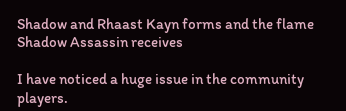Shadow and Rhaast Kayn forms and the flame Shadow Assassin receives

I have noticed a huge issue in the community players.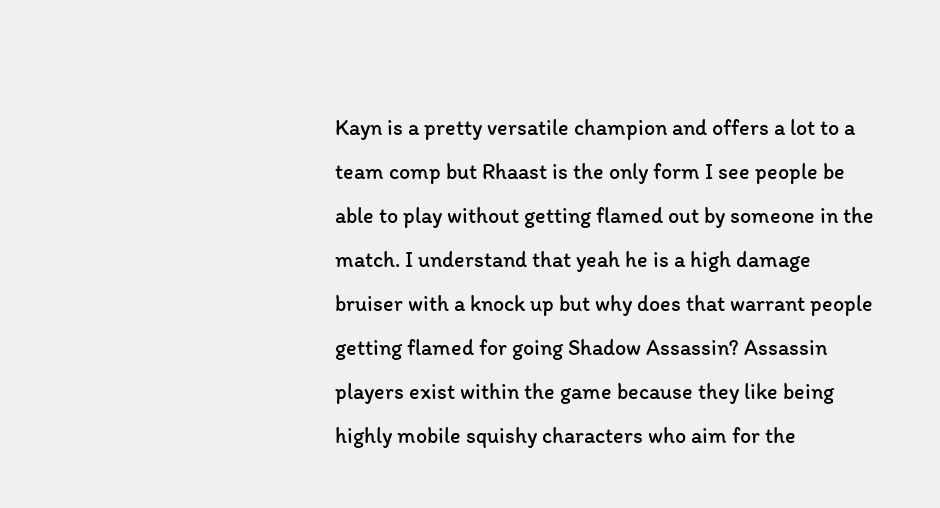Kayn is a pretty versatile champion and offers a lot to a team comp but Rhaast is the only form I see people be able to play without getting flamed out by someone in the match. I understand that yeah he is a high damage bruiser with a knock up but why does that warrant people getting flamed for going Shadow Assassin? Assassin players exist within the game because they like being highly mobile squishy characters who aim for the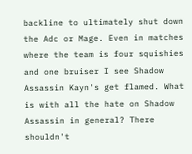backline to ultimately shut down the Adc or Mage. Even in matches where the team is four squishies and one bruiser I see Shadow Assassin Kayn's get flamed. What is with all the hate on Shadow Assassin in general? There shouldn't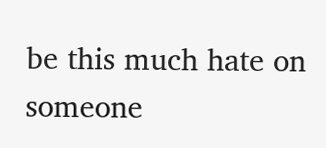be this much hate on someone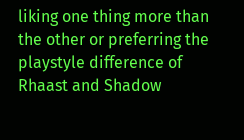liking one thing more than the other or preferring the playstyle difference of Rhaast and Shadow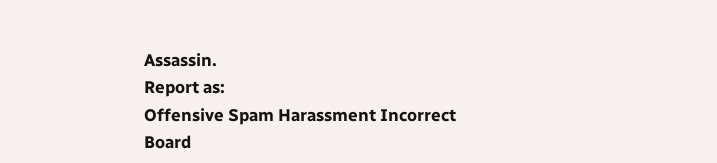Assassin.
Report as:
Offensive Spam Harassment Incorrect Board